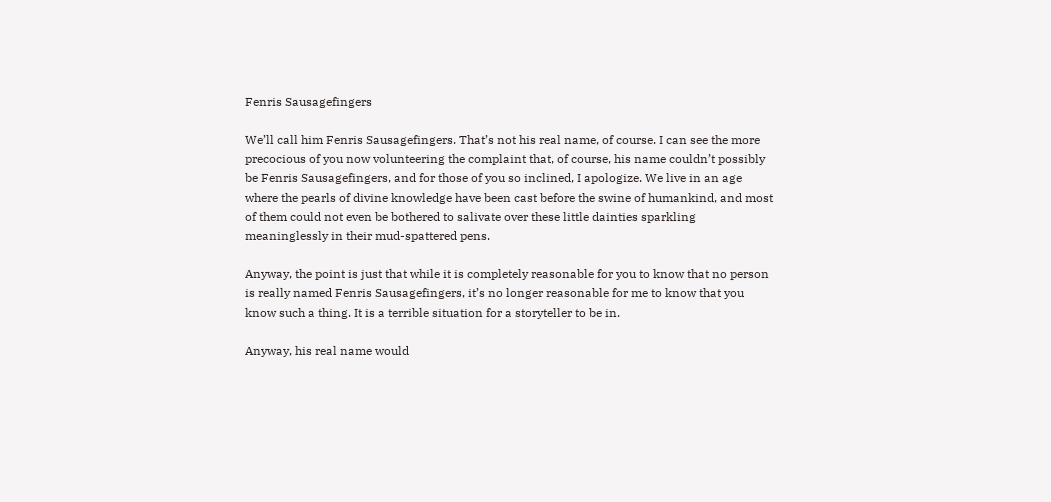Fenris Sausagefingers

We’ll call him Fenris Sausagefingers. That’s not his real name, of course. I can see the more precocious of you now volunteering the complaint that, of course, his name couldn’t possibly be Fenris Sausagefingers, and for those of you so inclined, I apologize. We live in an age where the pearls of divine knowledge have been cast before the swine of humankind, and most of them could not even be bothered to salivate over these little dainties sparkling meaninglessly in their mud-spattered pens.

Anyway, the point is just that while it is completely reasonable for you to know that no person is really named Fenris Sausagefingers, it’s no longer reasonable for me to know that you know such a thing. It is a terrible situation for a storyteller to be in.

Anyway, his real name would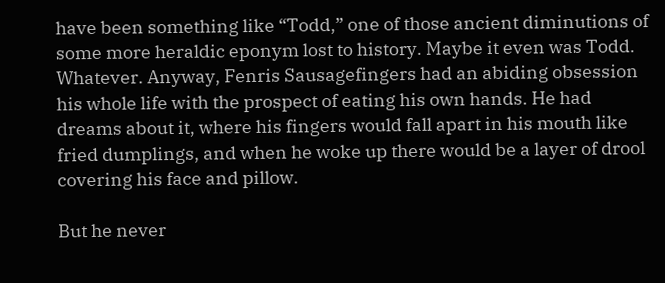have been something like “Todd,” one of those ancient diminutions of some more heraldic eponym lost to history. Maybe it even was Todd. Whatever. Anyway, Fenris Sausagefingers had an abiding obsession his whole life with the prospect of eating his own hands. He had dreams about it, where his fingers would fall apart in his mouth like fried dumplings, and when he woke up there would be a layer of drool covering his face and pillow.

But he never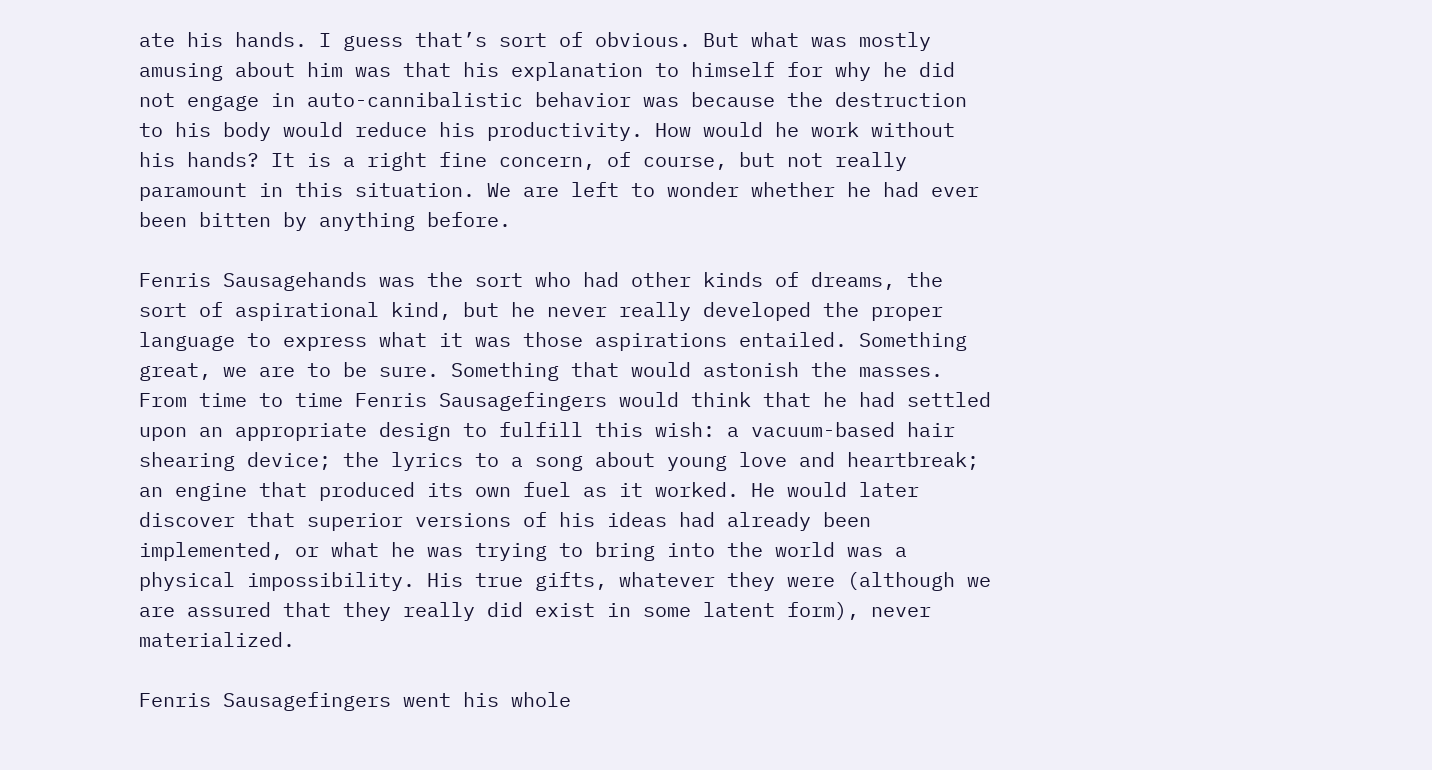ate his hands. I guess that’s sort of obvious. But what was mostly amusing about him was that his explanation to himself for why he did not engage in auto-cannibalistic behavior was because the destruction to his body would reduce his productivity. How would he work without his hands? It is a right fine concern, of course, but not really paramount in this situation. We are left to wonder whether he had ever been bitten by anything before.

Fenris Sausagehands was the sort who had other kinds of dreams, the sort of aspirational kind, but he never really developed the proper language to express what it was those aspirations entailed. Something great, we are to be sure. Something that would astonish the masses. From time to time Fenris Sausagefingers would think that he had settled upon an appropriate design to fulfill this wish: a vacuum-based hair shearing device; the lyrics to a song about young love and heartbreak; an engine that produced its own fuel as it worked. He would later discover that superior versions of his ideas had already been implemented, or what he was trying to bring into the world was a physical impossibility. His true gifts, whatever they were (although we are assured that they really did exist in some latent form), never materialized.

Fenris Sausagefingers went his whole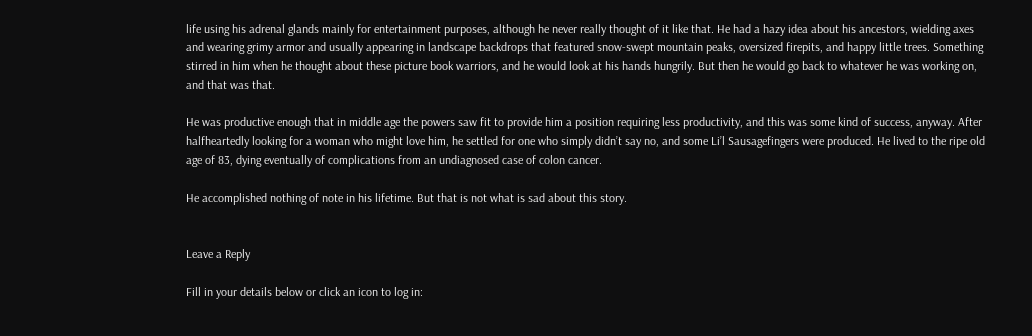life using his adrenal glands mainly for entertainment purposes, although he never really thought of it like that. He had a hazy idea about his ancestors, wielding axes and wearing grimy armor and usually appearing in landscape backdrops that featured snow-swept mountain peaks, oversized firepits, and happy little trees. Something stirred in him when he thought about these picture book warriors, and he would look at his hands hungrily. But then he would go back to whatever he was working on, and that was that.

He was productive enough that in middle age the powers saw fit to provide him a position requiring less productivity, and this was some kind of success, anyway. After halfheartedly looking for a woman who might love him, he settled for one who simply didn’t say no, and some Li’l Sausagefingers were produced. He lived to the ripe old age of 83, dying eventually of complications from an undiagnosed case of colon cancer.

He accomplished nothing of note in his lifetime. But that is not what is sad about this story.


Leave a Reply

Fill in your details below or click an icon to log in: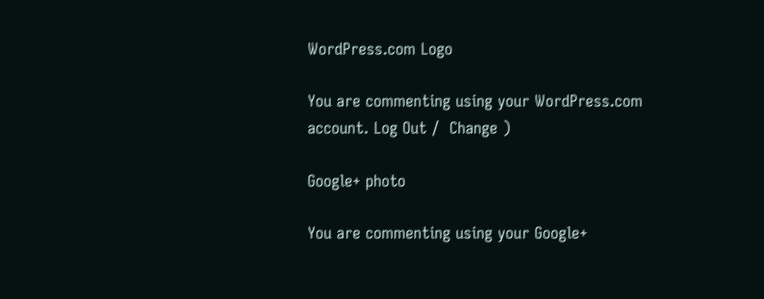WordPress.com Logo

You are commenting using your WordPress.com account. Log Out /  Change )

Google+ photo

You are commenting using your Google+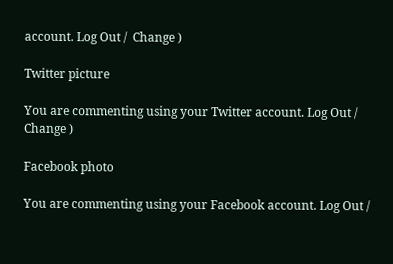account. Log Out /  Change )

Twitter picture

You are commenting using your Twitter account. Log Out /  Change )

Facebook photo

You are commenting using your Facebook account. Log Out /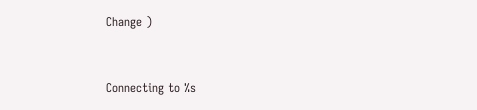Change )


Connecting to %s